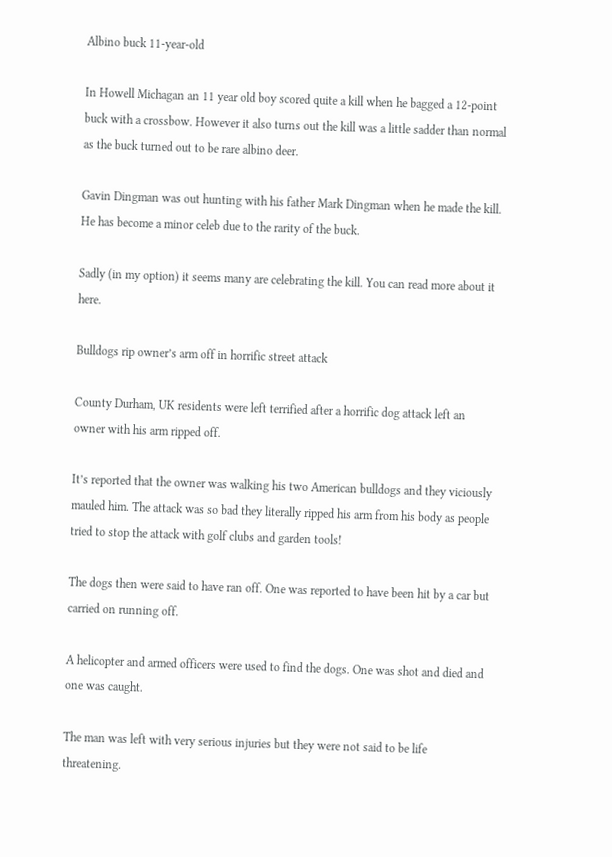Albino buck 11-year-old

In Howell Michagan an 11 year old boy scored quite a kill when he bagged a 12-point buck with a crossbow. However it also turns out the kill was a little sadder than normal as the buck turned out to be rare albino deer.

Gavin Dingman was out hunting with his father Mark Dingman when he made the kill. He has become a minor celeb due to the rarity of the buck.

Sadly (in my option) it seems many are celebrating the kill. You can read more about it here.

Bulldogs rip owner’s arm off in horrific street attack

County Durham, UK residents were left terrified after a horrific dog attack left an owner with his arm ripped off.

It’s reported that the owner was walking his two American bulldogs and they viciously mauled him. The attack was so bad they literally ripped his arm from his body as people tried to stop the attack with golf clubs and garden tools!

The dogs then were said to have ran off. One was reported to have been hit by a car but carried on running off.

A helicopter and armed officers were used to find the dogs. One was shot and died and one was caught.

The man was left with very serious injuries but they were not said to be life threatening.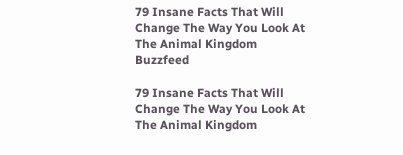79 Insane Facts That Will Change The Way You Look At The Animal Kingdom Buzzfeed

79 Insane Facts That Will Change The Way You Look At The Animal Kingdom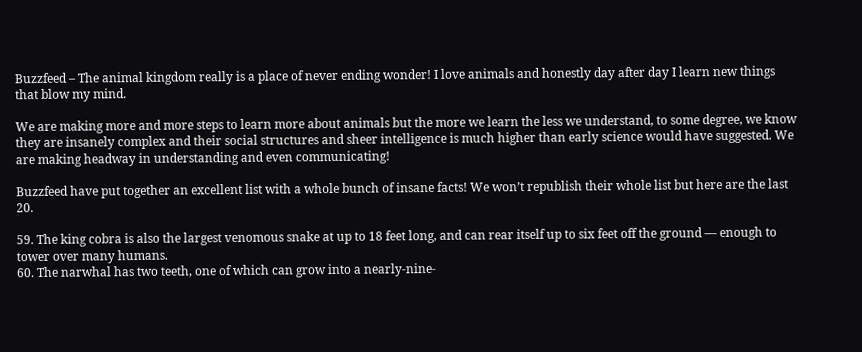Buzzfeed – The animal kingdom really is a place of never ending wonder! I love animals and honestly day after day I learn new things that blow my mind.

We are making more and more steps to learn more about animals but the more we learn the less we understand, to some degree, we know they are insanely complex and their social structures and sheer intelligence is much higher than early science would have suggested. We are making headway in understanding and even communicating!

Buzzfeed have put together an excellent list with a whole bunch of insane facts! We won’t republish their whole list but here are the last 20.

59. The king cobra is also the largest venomous snake at up to 18 feet long, and can rear itself up to six feet off the ground — enough to tower over many humans.
60. The narwhal has two teeth, one of which can grow into a nearly-nine-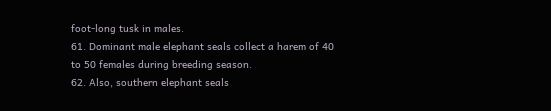foot-long tusk in males.
61. Dominant male elephant seals collect a harem of 40 to 50 females during breeding season.
62. Also, southern elephant seals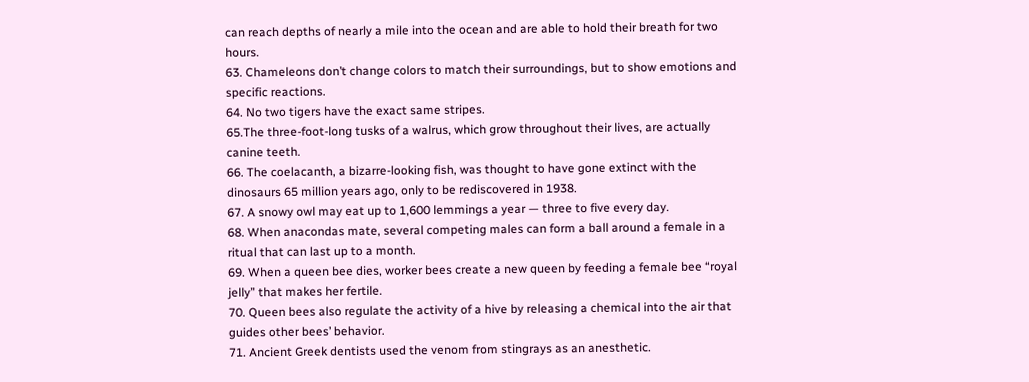can reach depths of nearly a mile into the ocean and are able to hold their breath for two hours.
63. Chameleons don’t change colors to match their surroundings, but to show emotions and specific reactions.
64. No two tigers have the exact same stripes.
65.The three-foot-long tusks of a walrus, which grow throughout their lives, are actually canine teeth.
66. The coelacanth, a bizarre-looking fish, was thought to have gone extinct with the dinosaurs 65 million years ago, only to be rediscovered in 1938.
67. A snowy owl may eat up to 1,600 lemmings a year — three to five every day.
68. When anacondas mate, several competing males can form a ball around a female in a ritual that can last up to a month.
69. When a queen bee dies, worker bees create a new queen by feeding a female bee “royal jelly” that makes her fertile.
70. Queen bees also regulate the activity of a hive by releasing a chemical into the air that guides other bees’ behavior.
71. Ancient Greek dentists used the venom from stingrays as an anesthetic.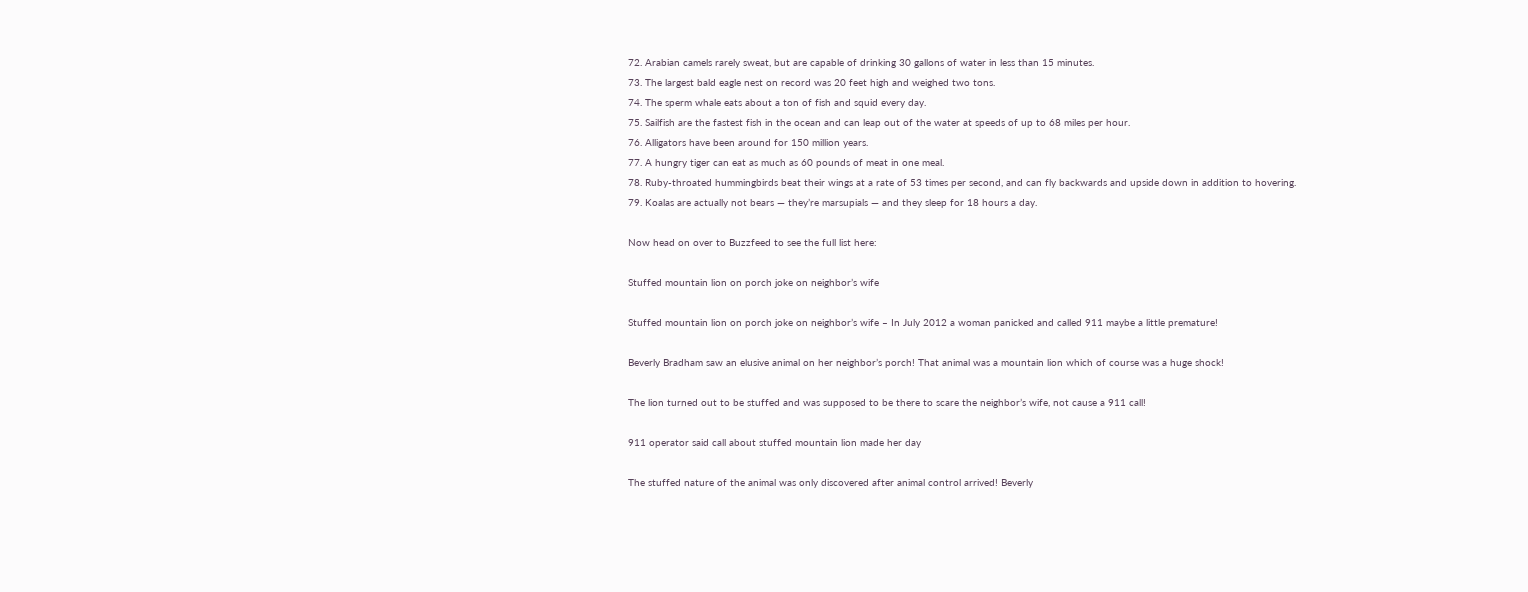72. Arabian camels rarely sweat, but are capable of drinking 30 gallons of water in less than 15 minutes.
73. The largest bald eagle nest on record was 20 feet high and weighed two tons.
74. The sperm whale eats about a ton of fish and squid every day.
75. Sailfish are the fastest fish in the ocean and can leap out of the water at speeds of up to 68 miles per hour.
76. Alligators have been around for 150 million years.
77. A hungry tiger can eat as much as 60 pounds of meat in one meal.
78. Ruby-throated hummingbirds beat their wings at a rate of 53 times per second, and can fly backwards and upside down in addition to hovering.
79. Koalas are actually not bears — they’re marsupials — and they sleep for 18 hours a day.

Now head on over to Buzzfeed to see the full list here:

Stuffed mountain lion on porch joke on neighbor’s wife

Stuffed mountain lion on porch joke on neighbor’s wife – In July 2012 a woman panicked and called 911 maybe a little premature!

Beverly Bradham saw an elusive animal on her neighbor’s porch! That animal was a mountain lion which of course was a huge shock!

The lion turned out to be stuffed and was supposed to be there to scare the neighbor’s wife, not cause a 911 call!

911 operator said call about stuffed mountain lion made her day

The stuffed nature of the animal was only discovered after animal control arrived! Beverly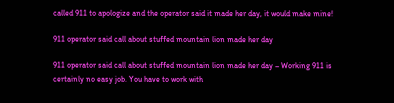called 911 to apologize and the operator said it made her day, it would make mine!

911 operator said call about stuffed mountain lion made her day

911 operator said call about stuffed mountain lion made her day – Working 911 is certainly no easy job. You have to work with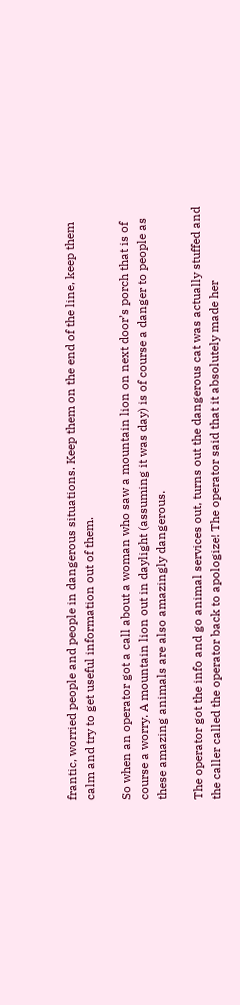frantic, worried people and people in dangerous situations. Keep them on the end of the line, keep them calm and try to get useful information out of them.

So when an operator got a call about a woman who saw a mountain lion on next door’s porch that is of course a worry. A mountain lion out in daylight (assuming it was day) is of course a danger to people as these amazing animals are also amazingly dangerous.

The operator got the info and go animal services out, turns out the dangerous cat was actually stuffed and the caller called the operator back to apologize! The operator said that it absolutely made her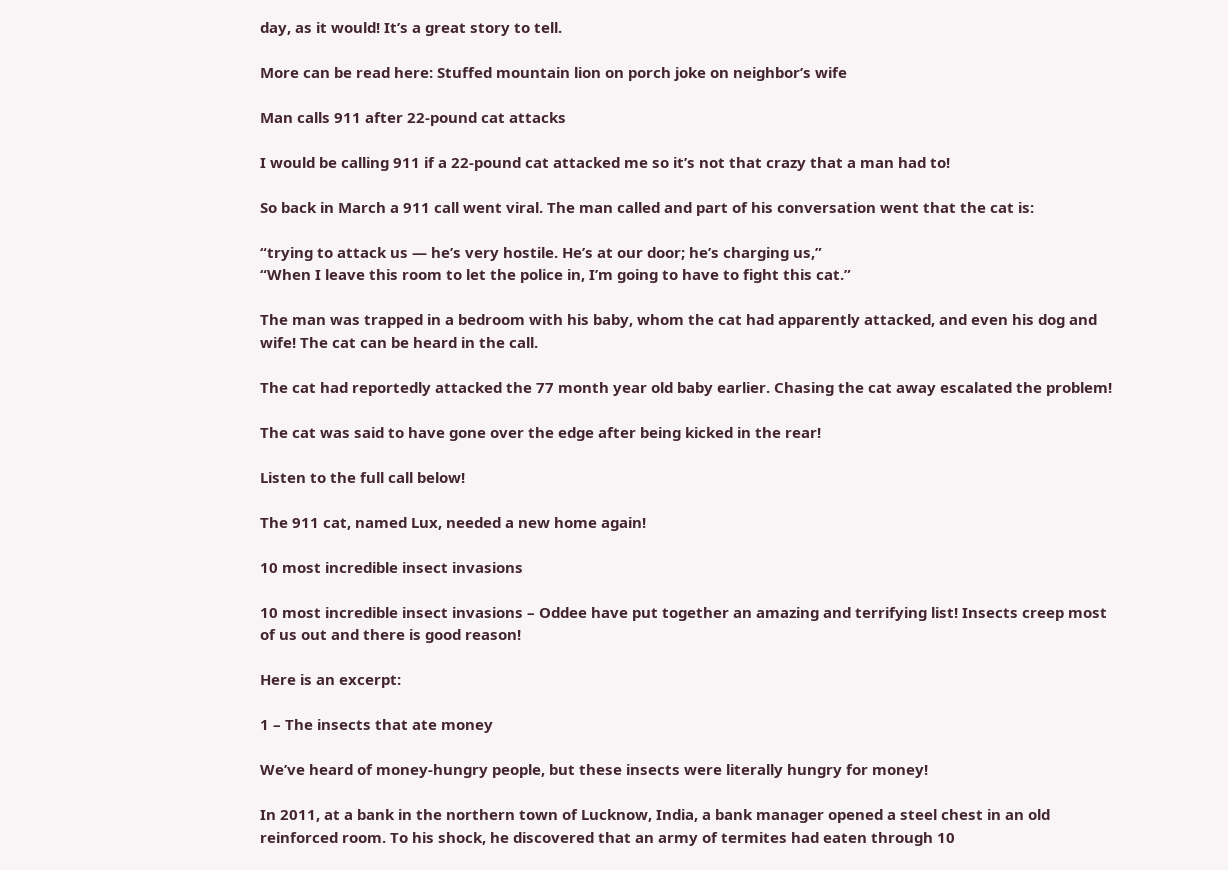day, as it would! It’s a great story to tell.

More can be read here: Stuffed mountain lion on porch joke on neighbor’s wife

Man calls 911 after 22-pound cat attacks

I would be calling 911 if a 22-pound cat attacked me so it’s not that crazy that a man had to!

So back in March a 911 call went viral. The man called and part of his conversation went that the cat is:

“trying to attack us — he’s very hostile. He’s at our door; he’s charging us,”
“When I leave this room to let the police in, I’m going to have to fight this cat.”

The man was trapped in a bedroom with his baby, whom the cat had apparently attacked, and even his dog and wife! The cat can be heard in the call.

The cat had reportedly attacked the 77 month year old baby earlier. Chasing the cat away escalated the problem!

The cat was said to have gone over the edge after being kicked in the rear!

Listen to the full call below!

The 911 cat, named Lux, needed a new home again!

10 most incredible insect invasions

10 most incredible insect invasions – Oddee have put together an amazing and terrifying list! Insects creep most of us out and there is good reason!

Here is an excerpt:

1 – The insects that ate money

We’ve heard of money-hungry people, but these insects were literally hungry for money!

In 2011, at a bank in the northern town of Lucknow, India, a bank manager opened a steel chest in an old reinforced room. To his shock, he discovered that an army of termites had eaten through 10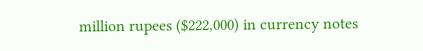million rupees ($222,000) in currency notes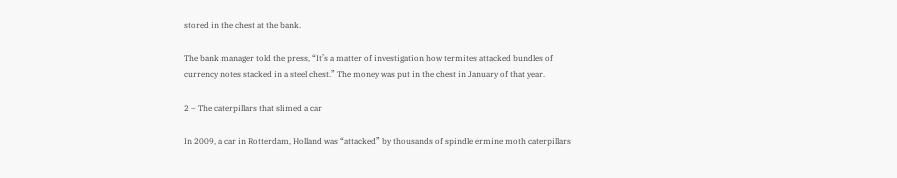stored in the chest at the bank.

The bank manager told the press, “It’s a matter of investigation how termites attacked bundles of currency notes stacked in a steel chest.” The money was put in the chest in January of that year.

2 – The caterpillars that slimed a car

In 2009, a car in Rotterdam, Holland was “attacked” by thousands of spindle ermine moth caterpillars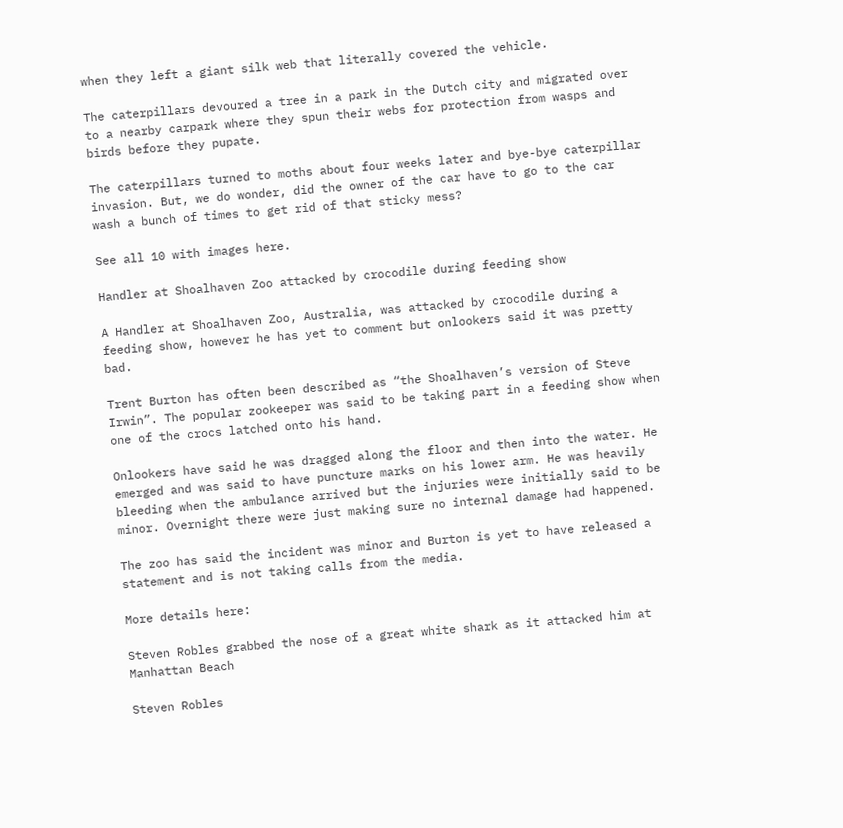when they left a giant silk web that literally covered the vehicle.

The caterpillars devoured a tree in a park in the Dutch city and migrated over to a nearby carpark where they spun their webs for protection from wasps and birds before they pupate.

The caterpillars turned to moths about four weeks later and bye-bye caterpillar invasion. But, we do wonder, did the owner of the car have to go to the car wash a bunch of times to get rid of that sticky mess?

See all 10 with images here.

Handler at Shoalhaven Zoo attacked by crocodile during feeding show

A Handler at Shoalhaven Zoo, Australia, was attacked by crocodile during a feeding show, however he has yet to comment but onlookers said it was pretty bad.

Trent Burton has often been described as “the Shoalhaven’s version of Steve Irwin”. The popular zookeeper was said to be taking part in a feeding show when one of the crocs latched onto his hand.

Onlookers have said he was dragged along the floor and then into the water. He emerged and was said to have puncture marks on his lower arm. He was heavily bleeding when the ambulance arrived but the injuries were initially said to be minor. Overnight there were just making sure no internal damage had happened.

The zoo has said the incident was minor and Burton is yet to have released a statement and is not taking calls from the media.

More details here:

Steven Robles grabbed the nose of a great white shark as it attacked him at Manhattan Beach

Steven Robles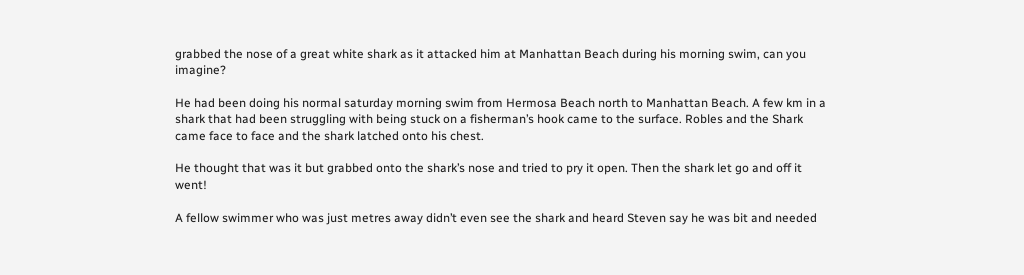grabbed the nose of a great white shark as it attacked him at Manhattan Beach during his morning swim, can you imagine?

He had been doing his normal saturday morning swim from Hermosa Beach north to Manhattan Beach. A few km in a shark that had been struggling with being stuck on a fisherman’s hook came to the surface. Robles and the Shark came face to face and the shark latched onto his chest.

He thought that was it but grabbed onto the shark’s nose and tried to pry it open. Then the shark let go and off it went!

A fellow swimmer who was just metres away didn’t even see the shark and heard Steven say he was bit and needed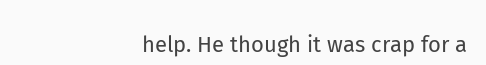help. He though it was crap for a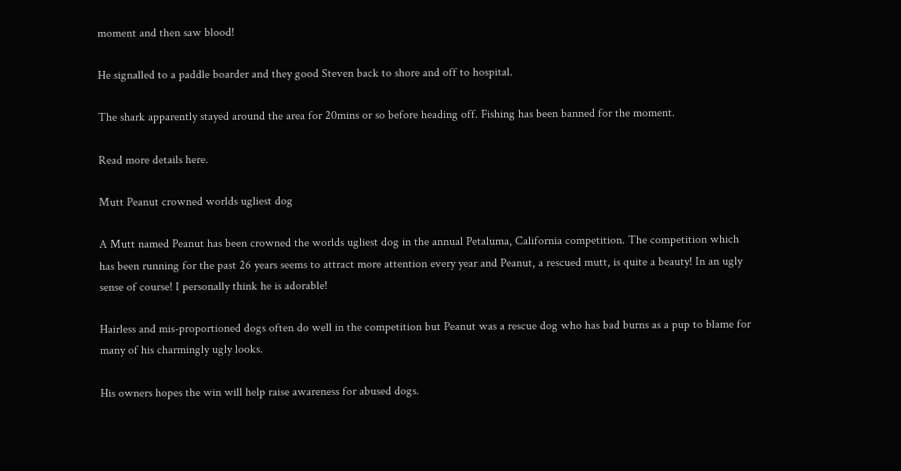moment and then saw blood!

He signalled to a paddle boarder and they good Steven back to shore and off to hospital.

The shark apparently stayed around the area for 20mins or so before heading off. Fishing has been banned for the moment.

Read more details here.

Mutt Peanut crowned worlds ugliest dog

A Mutt named Peanut has been crowned the worlds ugliest dog in the annual Petaluma, California competition. The competition which has been running for the past 26 years seems to attract more attention every year and Peanut, a rescued mutt, is quite a beauty! In an ugly sense of course! I personally think he is adorable!

Hairless and mis-proportioned dogs often do well in the competition but Peanut was a rescue dog who has bad burns as a pup to blame for many of his charmingly ugly looks.

His owners hopes the win will help raise awareness for abused dogs.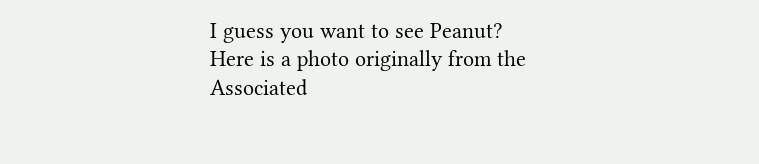I guess you want to see Peanut? Here is a photo originally from the Associated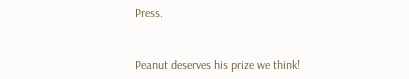Press.


Peanut deserves his prize we think!